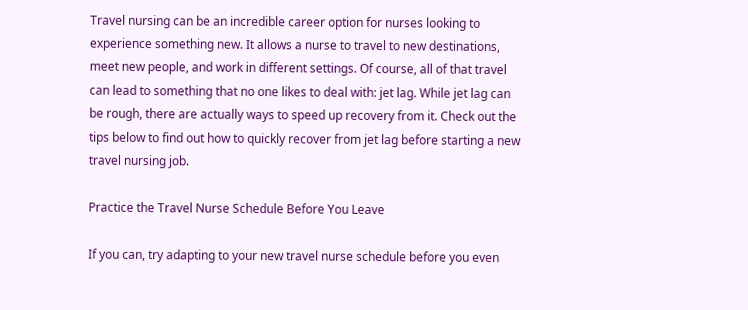Travel nursing can be an incredible career option for nurses looking to experience something new. It allows a nurse to travel to new destinations, meet new people, and work in different settings. Of course, all of that travel can lead to something that no one likes to deal with: jet lag. While jet lag can be rough, there are actually ways to speed up recovery from it. Check out the tips below to find out how to quickly recover from jet lag before starting a new travel nursing job.

Practice the Travel Nurse Schedule Before You Leave

If you can, try adapting to your new travel nurse schedule before you even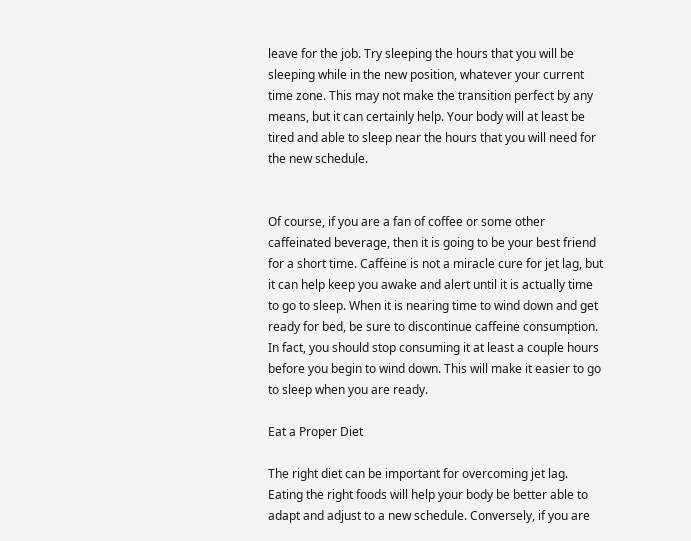leave for the job. Try sleeping the hours that you will be sleeping while in the new position, whatever your current time zone. This may not make the transition perfect by any means, but it can certainly help. Your body will at least be tired and able to sleep near the hours that you will need for the new schedule.


Of course, if you are a fan of coffee or some other caffeinated beverage, then it is going to be your best friend for a short time. Caffeine is not a miracle cure for jet lag, but it can help keep you awake and alert until it is actually time to go to sleep. When it is nearing time to wind down and get ready for bed, be sure to discontinue caffeine consumption. In fact, you should stop consuming it at least a couple hours before you begin to wind down. This will make it easier to go to sleep when you are ready.

Eat a Proper Diet

The right diet can be important for overcoming jet lag. Eating the right foods will help your body be better able to adapt and adjust to a new schedule. Conversely, if you are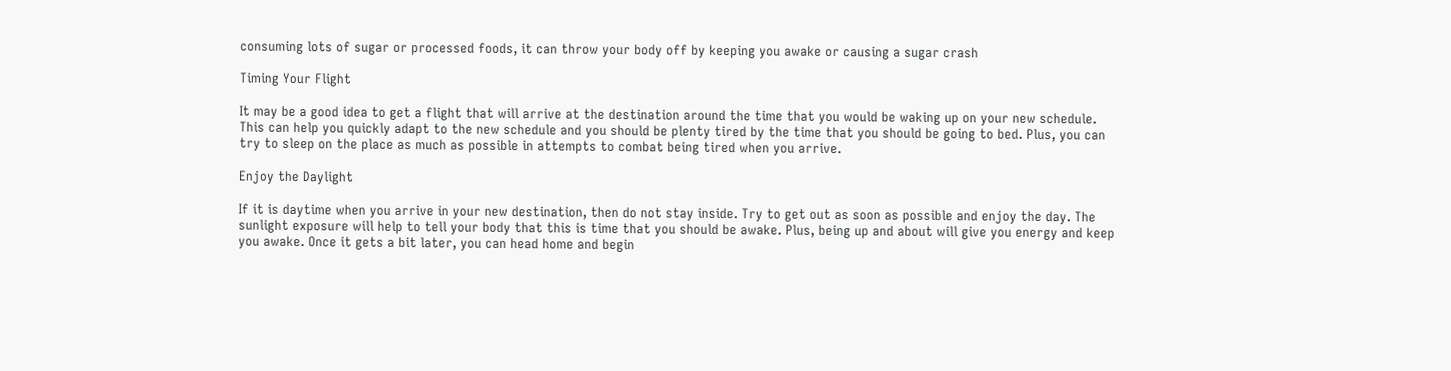consuming lots of sugar or processed foods, it can throw your body off by keeping you awake or causing a sugar crash

Timing Your Flight

It may be a good idea to get a flight that will arrive at the destination around the time that you would be waking up on your new schedule. This can help you quickly adapt to the new schedule and you should be plenty tired by the time that you should be going to bed. Plus, you can try to sleep on the place as much as possible in attempts to combat being tired when you arrive.

Enjoy the Daylight

If it is daytime when you arrive in your new destination, then do not stay inside. Try to get out as soon as possible and enjoy the day. The sunlight exposure will help to tell your body that this is time that you should be awake. Plus, being up and about will give you energy and keep you awake. Once it gets a bit later, you can head home and begin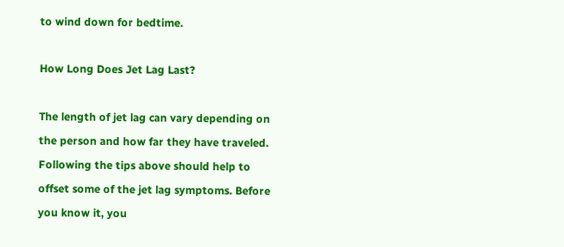to wind down for bedtime.

How Long Does Jet Lag Last?

The length of jet lag can vary depending on the person and how far they have traveled. Following the tips above should help to offset some of the jet lag symptoms. Before you know it, you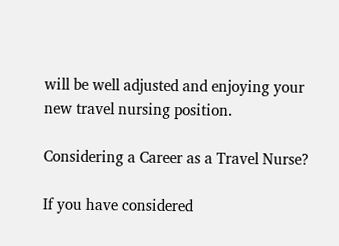will be well adjusted and enjoying your new travel nursing position.

Considering a Career as a Travel Nurse?

If you have considered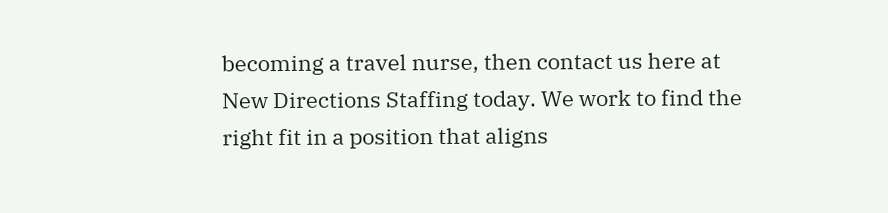becoming a travel nurse, then contact us here at New Directions Staffing today. We work to find the right fit in a position that aligns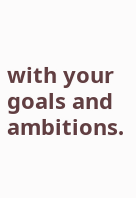with your goals and ambitions.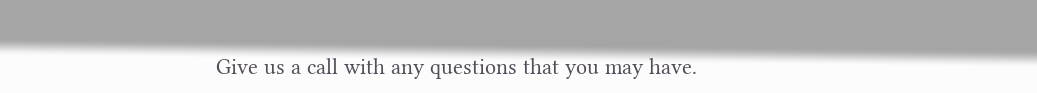Give us a call with any questions that you may have.